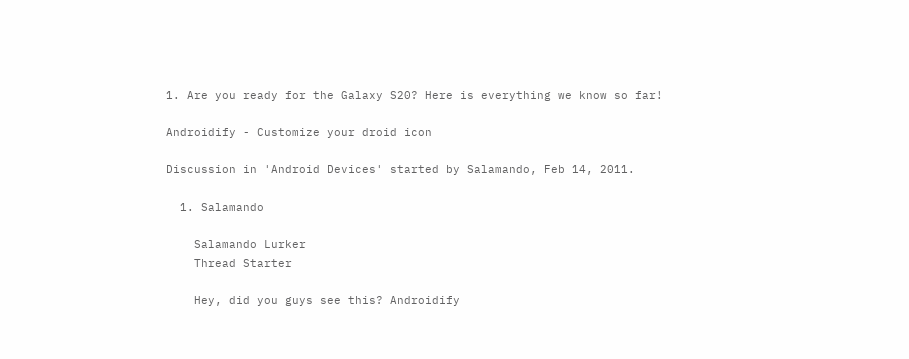1. Are you ready for the Galaxy S20? Here is everything we know so far!

Androidify - Customize your droid icon

Discussion in 'Android Devices' started by Salamando, Feb 14, 2011.

  1. Salamando

    Salamando Lurker
    Thread Starter

    Hey, did you guys see this? Androidify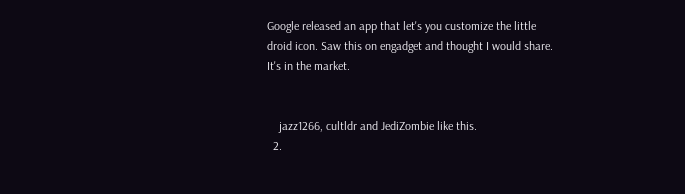Google released an app that let's you customize the little droid icon. Saw this on engadget and thought I would share. It's in the market.


    jazz1266, cultldr and JediZombie like this.
  2.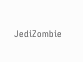JediZombie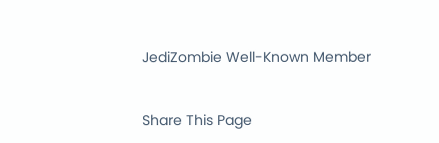JediZombie Well-Known Member


Share This Page